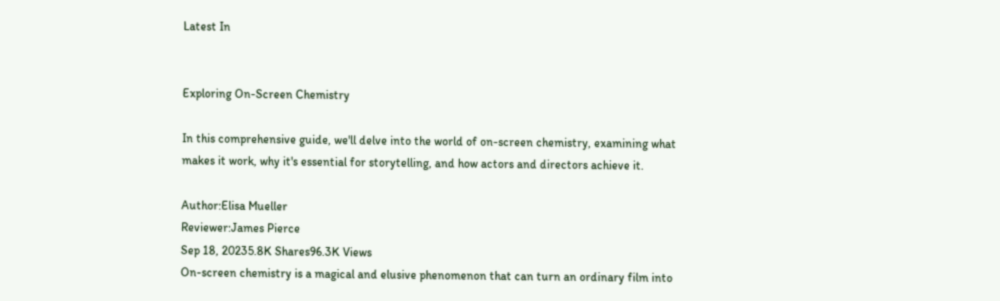Latest In


Exploring On-Screen Chemistry

In this comprehensive guide, we'll delve into the world of on-screen chemistry, examining what makes it work, why it's essential for storytelling, and how actors and directors achieve it.

Author:Elisa Mueller
Reviewer:James Pierce
Sep 18, 20235.8K Shares96.3K Views
On-screen chemistry is a magical and elusive phenomenon that can turn an ordinary film into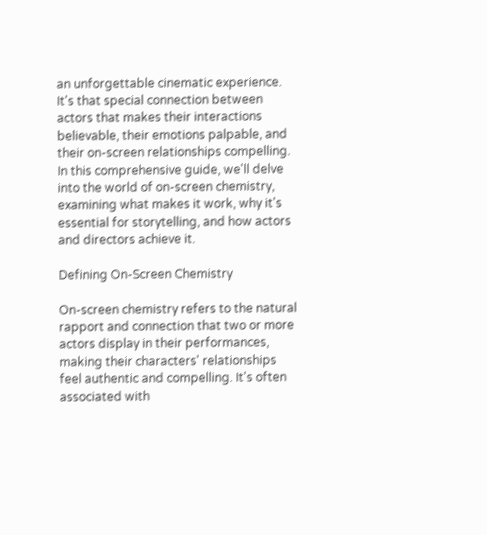an unforgettable cinematic experience. It's that special connection between actors that makes their interactions believable, their emotions palpable, and their on-screen relationships compelling. In this comprehensive guide, we'll delve into the world of on-screen chemistry, examining what makes it work, why it's essential for storytelling, and how actors and directors achieve it.

Defining On-Screen Chemistry

On-screen chemistry refers to the natural rapport and connection that two or more actors display in their performances, making their characters' relationships feel authentic and compelling. It's often associated with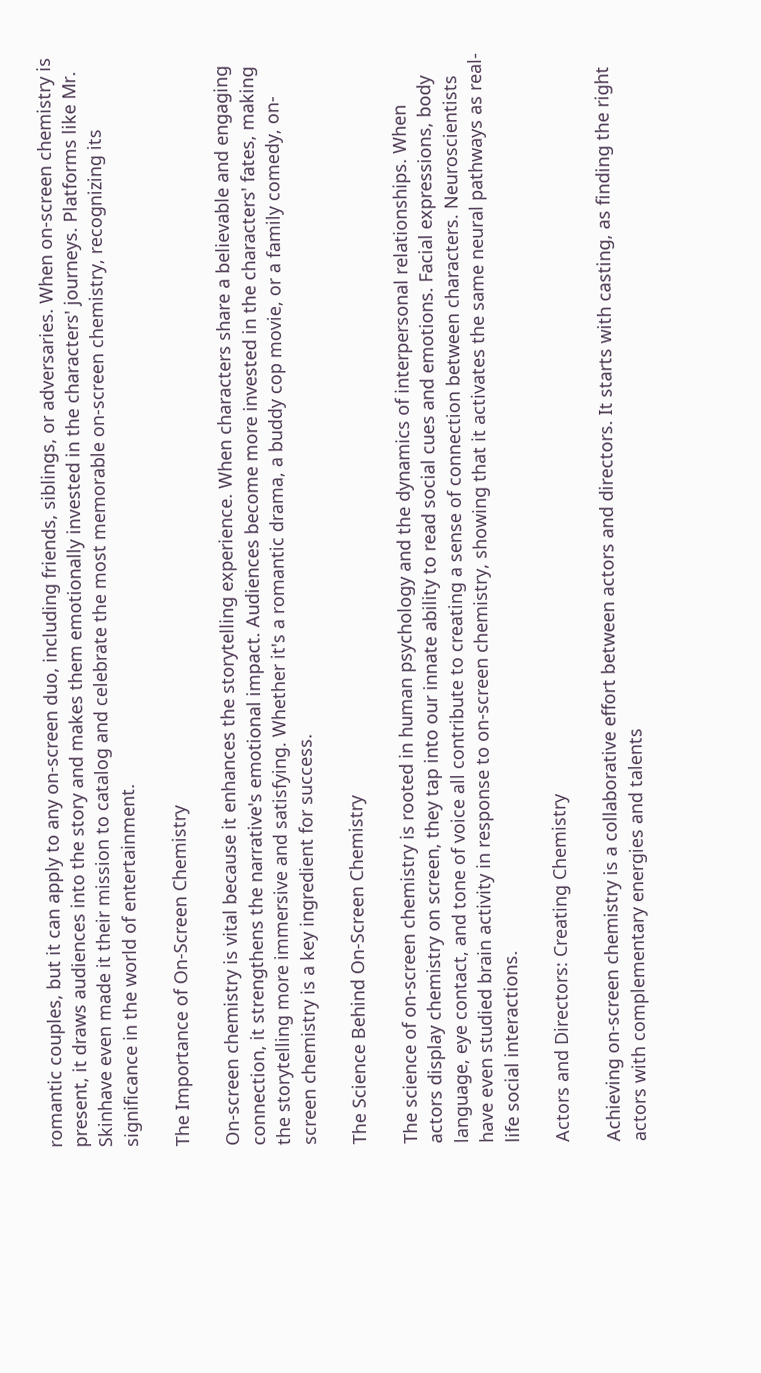romantic couples, but it can apply to any on-screen duo, including friends, siblings, or adversaries. When on-screen chemistry is present, it draws audiences into the story and makes them emotionally invested in the characters' journeys. Platforms like Mr. Skinhave even made it their mission to catalog and celebrate the most memorable on-screen chemistry, recognizing its significance in the world of entertainment.

The Importance of On-Screen Chemistry

On-screen chemistry is vital because it enhances the storytelling experience. When characters share a believable and engaging connection, it strengthens the narrative's emotional impact. Audiences become more invested in the characters' fates, making the storytelling more immersive and satisfying. Whether it's a romantic drama, a buddy cop movie, or a family comedy, on-screen chemistry is a key ingredient for success.

The Science Behind On-Screen Chemistry

The science of on-screen chemistry is rooted in human psychology and the dynamics of interpersonal relationships. When actors display chemistry on screen, they tap into our innate ability to read social cues and emotions. Facial expressions, body language, eye contact, and tone of voice all contribute to creating a sense of connection between characters. Neuroscientists have even studied brain activity in response to on-screen chemistry, showing that it activates the same neural pathways as real-life social interactions.

Actors and Directors: Creating Chemistry

Achieving on-screen chemistry is a collaborative effort between actors and directors. It starts with casting, as finding the right actors with complementary energies and talents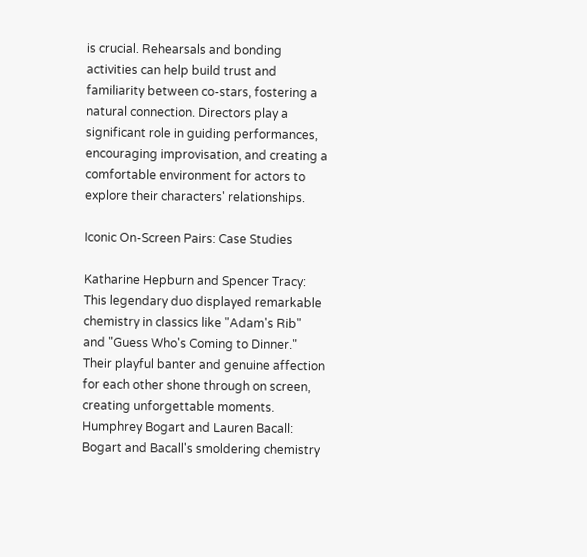is crucial. Rehearsals and bonding activities can help build trust and familiarity between co-stars, fostering a natural connection. Directors play a significant role in guiding performances, encouraging improvisation, and creating a comfortable environment for actors to explore their characters' relationships.

Iconic On-Screen Pairs: Case Studies

Katharine Hepburn and Spencer Tracy: This legendary duo displayed remarkable chemistry in classics like "Adam's Rib" and "Guess Who's Coming to Dinner." Their playful banter and genuine affection for each other shone through on screen, creating unforgettable moments.
Humphrey Bogart and Lauren Bacall: Bogart and Bacall's smoldering chemistry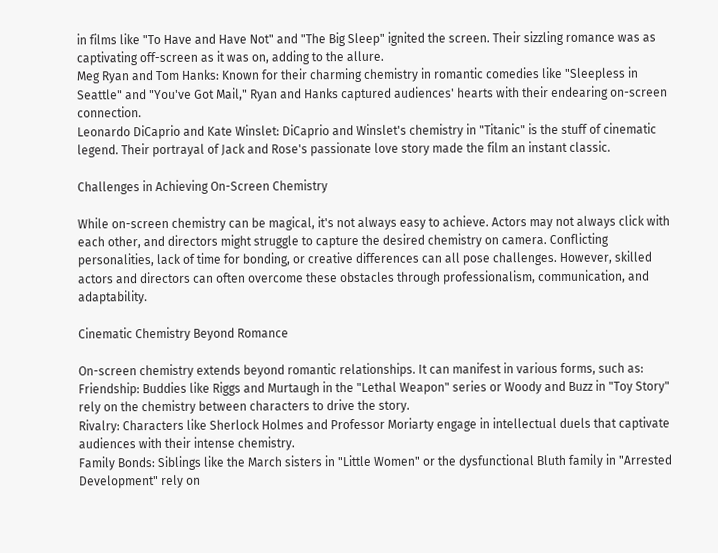in films like "To Have and Have Not" and "The Big Sleep" ignited the screen. Their sizzling romance was as captivating off-screen as it was on, adding to the allure.
Meg Ryan and Tom Hanks: Known for their charming chemistry in romantic comedies like "Sleepless in Seattle" and "You've Got Mail," Ryan and Hanks captured audiences' hearts with their endearing on-screen connection.
Leonardo DiCaprio and Kate Winslet: DiCaprio and Winslet's chemistry in "Titanic" is the stuff of cinematic legend. Their portrayal of Jack and Rose's passionate love story made the film an instant classic.

Challenges in Achieving On-Screen Chemistry

While on-screen chemistry can be magical, it's not always easy to achieve. Actors may not always click with each other, and directors might struggle to capture the desired chemistry on camera. Conflicting personalities, lack of time for bonding, or creative differences can all pose challenges. However, skilled actors and directors can often overcome these obstacles through professionalism, communication, and adaptability.

Cinematic Chemistry Beyond Romance

On-screen chemistry extends beyond romantic relationships. It can manifest in various forms, such as:
Friendship: Buddies like Riggs and Murtaugh in the "Lethal Weapon" series or Woody and Buzz in "Toy Story" rely on the chemistry between characters to drive the story.
Rivalry: Characters like Sherlock Holmes and Professor Moriarty engage in intellectual duels that captivate audiences with their intense chemistry.
Family Bonds: Siblings like the March sisters in "Little Women" or the dysfunctional Bluth family in "Arrested Development" rely on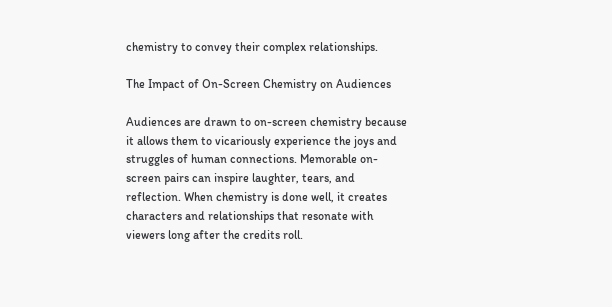chemistry to convey their complex relationships.

The Impact of On-Screen Chemistry on Audiences

Audiences are drawn to on-screen chemistry because it allows them to vicariously experience the joys and struggles of human connections. Memorable on-screen pairs can inspire laughter, tears, and reflection. When chemistry is done well, it creates characters and relationships that resonate with viewers long after the credits roll.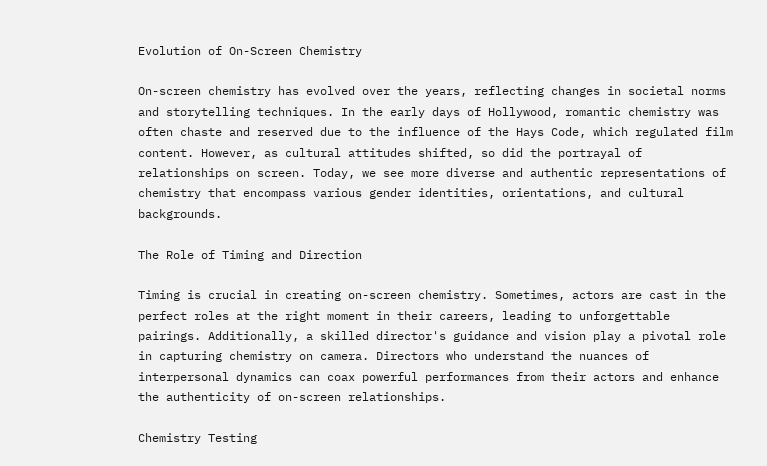Evolution of On-Screen Chemistry

On-screen chemistry has evolved over the years, reflecting changes in societal norms and storytelling techniques. In the early days of Hollywood, romantic chemistry was often chaste and reserved due to the influence of the Hays Code, which regulated film content. However, as cultural attitudes shifted, so did the portrayal of relationships on screen. Today, we see more diverse and authentic representations of chemistry that encompass various gender identities, orientations, and cultural backgrounds.

The Role of Timing and Direction

Timing is crucial in creating on-screen chemistry. Sometimes, actors are cast in the perfect roles at the right moment in their careers, leading to unforgettable pairings. Additionally, a skilled director's guidance and vision play a pivotal role in capturing chemistry on camera. Directors who understand the nuances of interpersonal dynamics can coax powerful performances from their actors and enhance the authenticity of on-screen relationships.

Chemistry Testing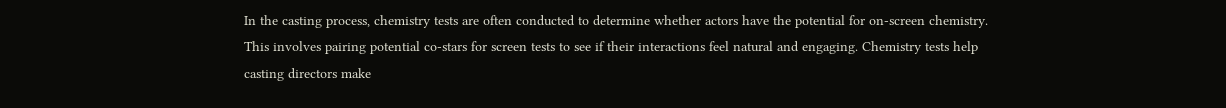In the casting process, chemistry tests are often conducted to determine whether actors have the potential for on-screen chemistry. This involves pairing potential co-stars for screen tests to see if their interactions feel natural and engaging. Chemistry tests help casting directors make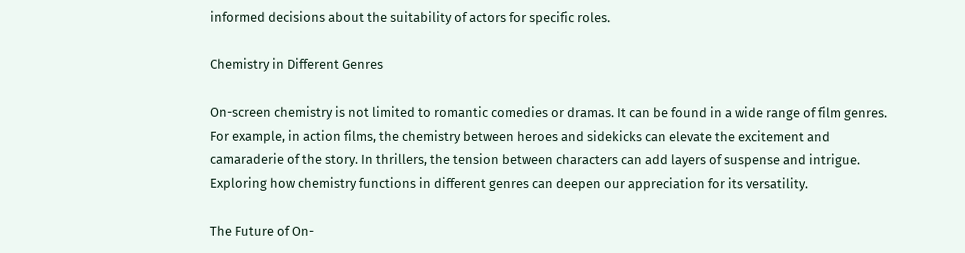informed decisions about the suitability of actors for specific roles.

Chemistry in Different Genres

On-screen chemistry is not limited to romantic comedies or dramas. It can be found in a wide range of film genres. For example, in action films, the chemistry between heroes and sidekicks can elevate the excitement and camaraderie of the story. In thrillers, the tension between characters can add layers of suspense and intrigue. Exploring how chemistry functions in different genres can deepen our appreciation for its versatility.

The Future of On-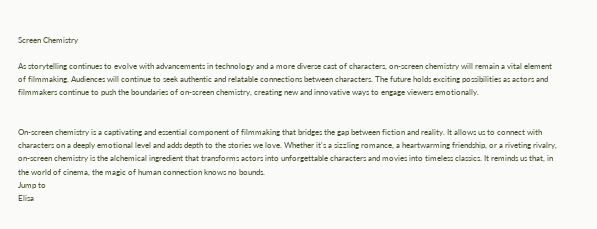Screen Chemistry

As storytelling continues to evolve with advancements in technology and a more diverse cast of characters, on-screen chemistry will remain a vital element of filmmaking. Audiences will continue to seek authentic and relatable connections between characters. The future holds exciting possibilities as actors and filmmakers continue to push the boundaries of on-screen chemistry, creating new and innovative ways to engage viewers emotionally.


On-screen chemistry is a captivating and essential component of filmmaking that bridges the gap between fiction and reality. It allows us to connect with characters on a deeply emotional level and adds depth to the stories we love. Whether it's a sizzling romance, a heartwarming friendship, or a riveting rivalry, on-screen chemistry is the alchemical ingredient that transforms actors into unforgettable characters and movies into timeless classics. It reminds us that, in the world of cinema, the magic of human connection knows no bounds.
Jump to
Elisa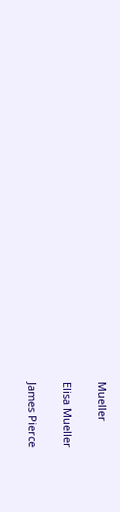Mueller

Elisa Mueller

James Pierce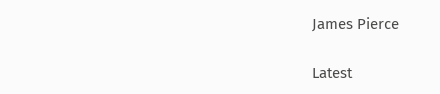James Pierce

Latest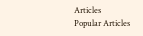Articles
Popular Articles